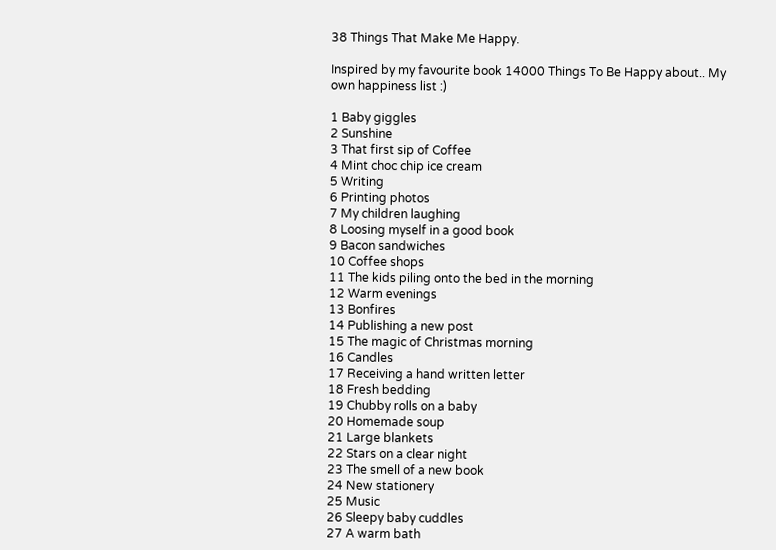38 Things That Make Me Happy.

Inspired by my favourite book 14000 Things To Be Happy about.. My own happiness list :)

1 Baby giggles
2 Sunshine
3 That first sip of Coffee
4 Mint choc chip ice cream
5 Writing
6 Printing photos
7 My children laughing
8 Loosing myself in a good book
9 Bacon sandwiches
10 Coffee shops
11 The kids piling onto the bed in the morning
12 Warm evenings
13 Bonfires
14 Publishing a new post
15 The magic of Christmas morning
16 Candles
17 Receiving a hand written letter
18 Fresh bedding
19 Chubby rolls on a baby
20 Homemade soup
21 Large blankets
22 Stars on a clear night
23 The smell of a new book
24 New stationery
25 Music
26 Sleepy baby cuddles
27 A warm bath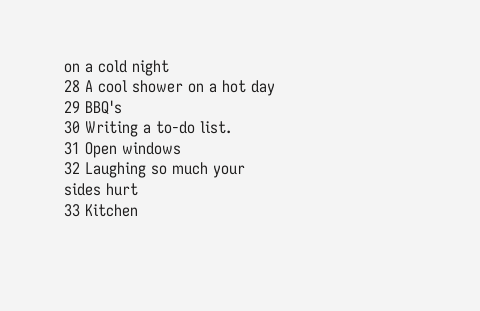on a cold night
28 A cool shower on a hot day
29 BBQ's
30 Writing a to-do list.
31 Open windows
32 Laughing so much your sides hurt
33 Kitchen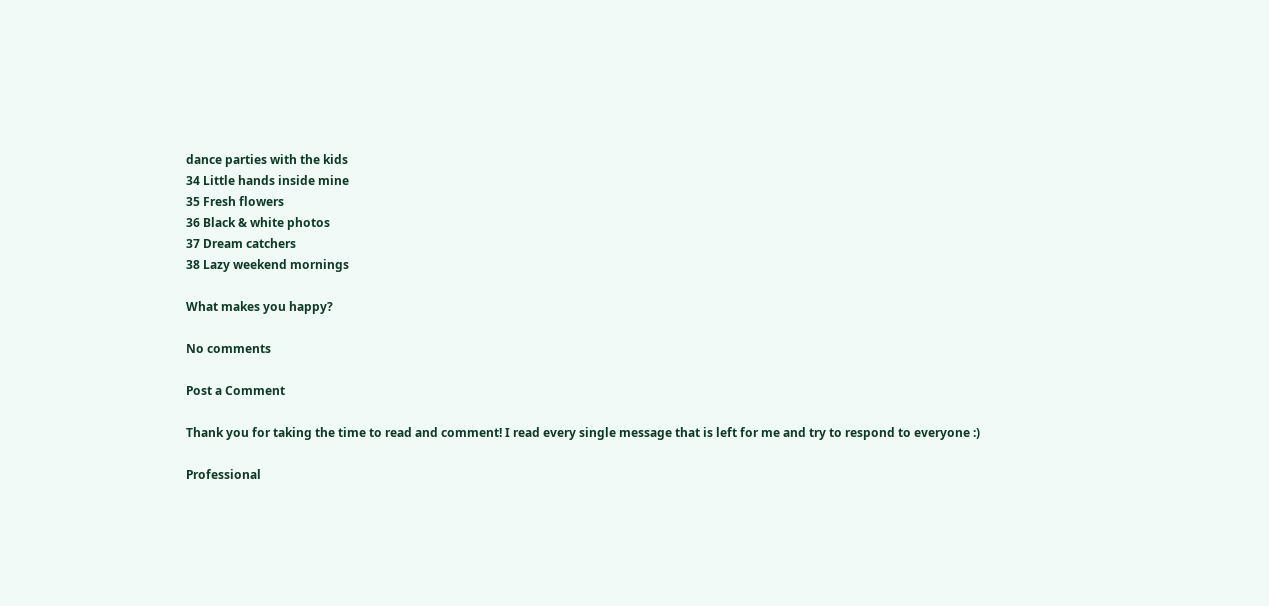dance parties with the kids
34 Little hands inside mine
35 Fresh flowers
36 Black & white photos
37 Dream catchers
38 Lazy weekend mornings

What makes you happy?

No comments

Post a Comment

Thank you for taking the time to read and comment! I read every single message that is left for me and try to respond to everyone :)

Professional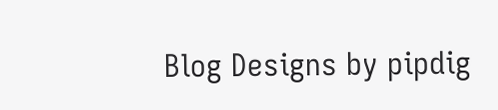Blog Designs by pipdig